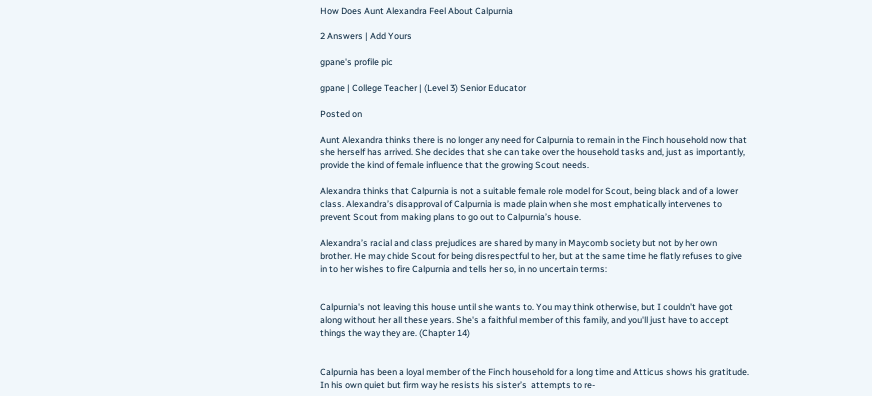How Does Aunt Alexandra Feel About Calpurnia

2 Answers | Add Yours

gpane's profile pic

gpane | College Teacher | (Level 3) Senior Educator

Posted on

Aunt Alexandra thinks there is no longer any need for Calpurnia to remain in the Finch household now that she herself has arrived. She decides that she can take over the household tasks and, just as importantly, provide the kind of female influence that the growing Scout needs.

Alexandra thinks that Calpurnia is not a suitable female role model for Scout, being black and of a lower class. Alexandra’s disapproval of Calpurnia is made plain when she most emphatically intervenes to prevent Scout from making plans to go out to Calpurnia’s house.

Alexandra’s racial and class prejudices are shared by many in Maycomb society but not by her own brother. He may chide Scout for being disrespectful to her, but at the same time he flatly refuses to give in to her wishes to fire Calpurnia and tells her so, in no uncertain terms:


Calpurnia's not leaving this house until she wants to. You may think otherwise, but I couldn't have got along without her all these years. She's a faithful member of this family, and you'll just have to accept things the way they are. (Chapter 14)


Calpurnia has been a loyal member of the Finch household for a long time and Atticus shows his gratitude. In his own quiet but firm way he resists his sister’s  attempts to re-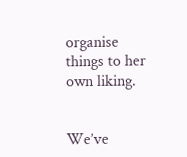organise things to her own liking.


We’ve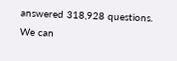answered 318,928 questions. We can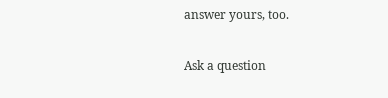answer yours, too.

Ask a question